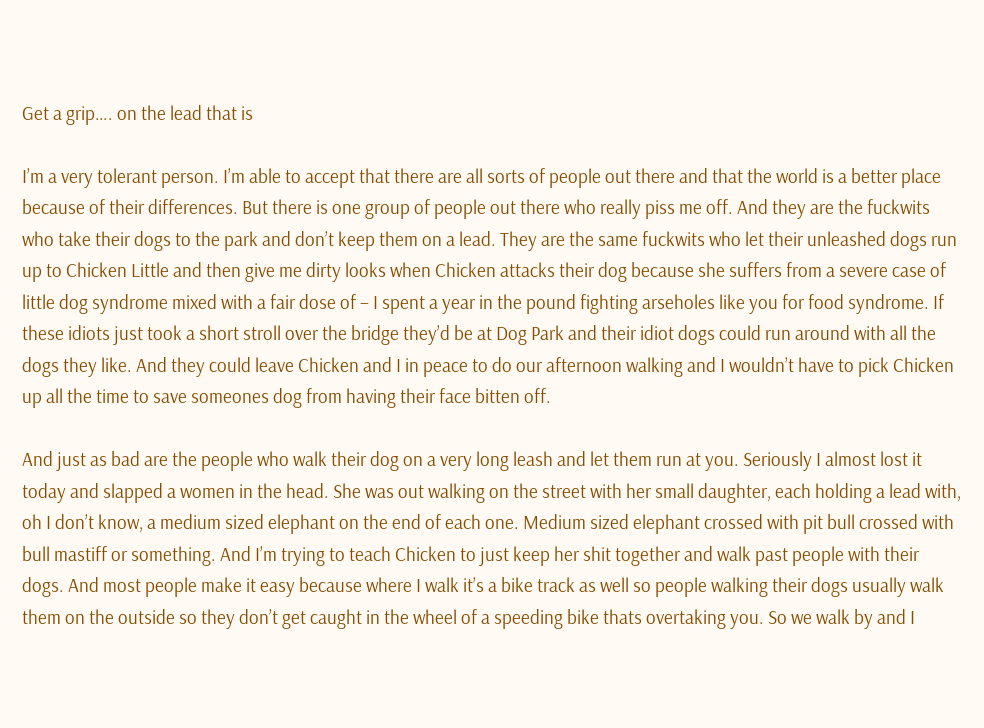Get a grip…. on the lead that is

I’m a very tolerant person. I’m able to accept that there are all sorts of people out there and that the world is a better place because of their differences. But there is one group of people out there who really piss me off. And they are the fuckwits who take their dogs to the park and don’t keep them on a lead. They are the same fuckwits who let their unleashed dogs run up to Chicken Little and then give me dirty looks when Chicken attacks their dog because she suffers from a severe case of  little dog syndrome mixed with a fair dose of – I spent a year in the pound fighting arseholes like you for food syndrome. If these idiots just took a short stroll over the bridge they’d be at Dog Park and their idiot dogs could run around with all the dogs they like. And they could leave Chicken and I in peace to do our afternoon walking and I wouldn’t have to pick Chicken up all the time to save someones dog from having their face bitten off.

And just as bad are the people who walk their dog on a very long leash and let them run at you. Seriously I almost lost it today and slapped a women in the head. She was out walking on the street with her small daughter, each holding a lead with, oh I don’t know, a medium sized elephant on the end of each one. Medium sized elephant crossed with pit bull crossed with bull mastiff or something. And I’m trying to teach Chicken to just keep her shit together and walk past people with their dogs. And most people make it easy because where I walk it’s a bike track as well so people walking their dogs usually walk them on the outside so they don’t get caught in the wheel of a speeding bike thats overtaking you. So we walk by and I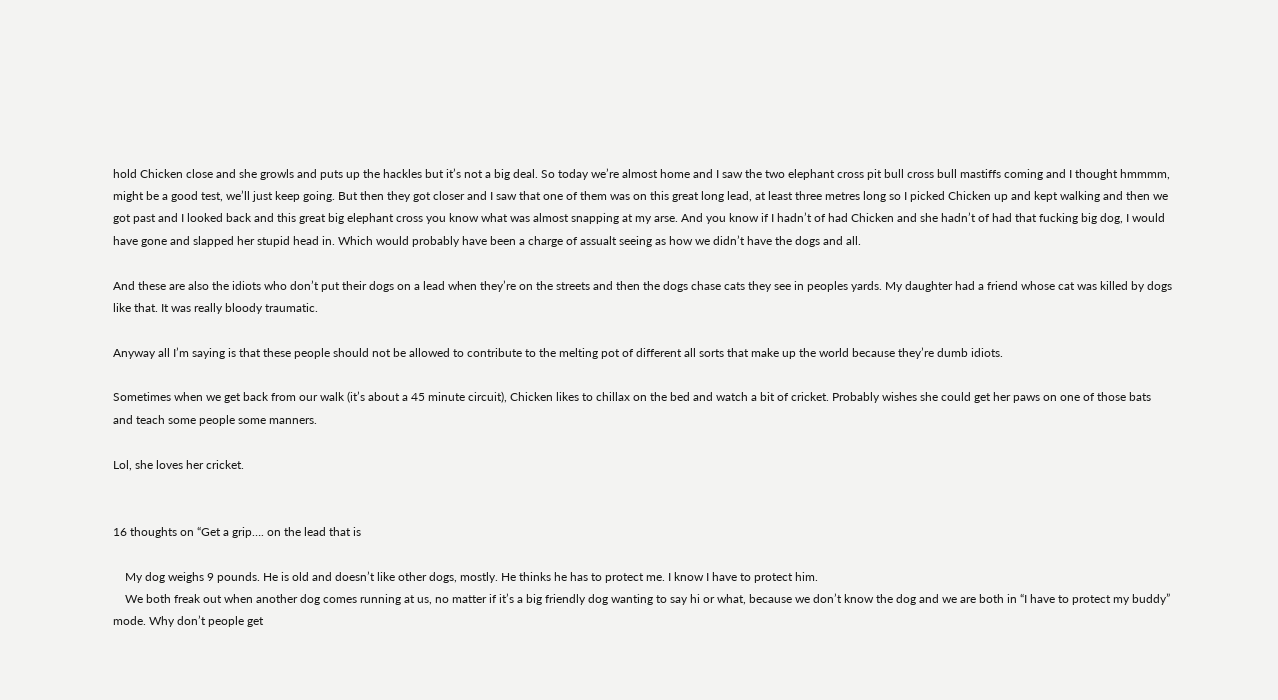hold Chicken close and she growls and puts up the hackles but it’s not a big deal. So today we’re almost home and I saw the two elephant cross pit bull cross bull mastiffs coming and I thought hmmmm, might be a good test, we’ll just keep going. But then they got closer and I saw that one of them was on this great long lead, at least three metres long so I picked Chicken up and kept walking and then we got past and I looked back and this great big elephant cross you know what was almost snapping at my arse. And you know if I hadn’t of had Chicken and she hadn’t of had that fucking big dog, I would have gone and slapped her stupid head in. Which would probably have been a charge of assualt seeing as how we didn’t have the dogs and all.

And these are also the idiots who don’t put their dogs on a lead when they’re on the streets and then the dogs chase cats they see in peoples yards. My daughter had a friend whose cat was killed by dogs like that. It was really bloody traumatic.

Anyway all I’m saying is that these people should not be allowed to contribute to the melting pot of different all sorts that make up the world because they’re dumb idiots.

Sometimes when we get back from our walk (it’s about a 45 minute circuit), Chicken likes to chillax on the bed and watch a bit of cricket. Probably wishes she could get her paws on one of those bats and teach some people some manners.

Lol, she loves her cricket.


16 thoughts on “Get a grip…. on the lead that is

    My dog weighs 9 pounds. He is old and doesn’t like other dogs, mostly. He thinks he has to protect me. I know I have to protect him.
    We both freak out when another dog comes running at us, no matter if it’s a big friendly dog wanting to say hi or what, because we don’t know the dog and we are both in “I have to protect my buddy” mode. Why don’t people get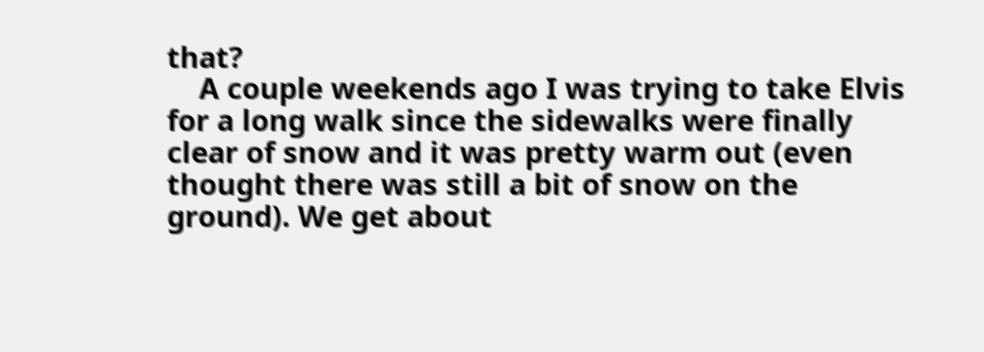that?
    A couple weekends ago I was trying to take Elvis for a long walk since the sidewalks were finally clear of snow and it was pretty warm out (even thought there was still a bit of snow on the ground). We get about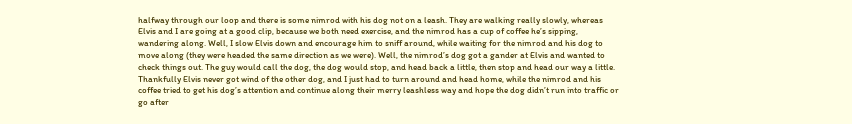halfway through our loop and there is some nimrod with his dog not on a leash. They are walking really slowly, whereas Elvis and I are going at a good clip, because we both need exercise, and the nimrod has a cup of coffee he’s sipping, wandering along. Well, I slow Elvis down and encourage him to sniff around, while waiting for the nimrod and his dog to move along (they were headed the same direction as we were). Well, the nimrod’s dog got a gander at Elvis and wanted to check things out. The guy would call the dog, the dog would stop, and head back a little, then stop and head our way a little. Thankfully Elvis never got wind of the other dog, and I just had to turn around and head home, while the nimrod and his coffee tried to get his dog’s attention and continue along their merry leashless way and hope the dog didn’t run into traffic or go after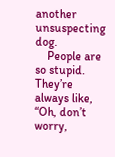another unsuspecting dog.
    People are so stupid. They’re always like, “Oh, don’t worry,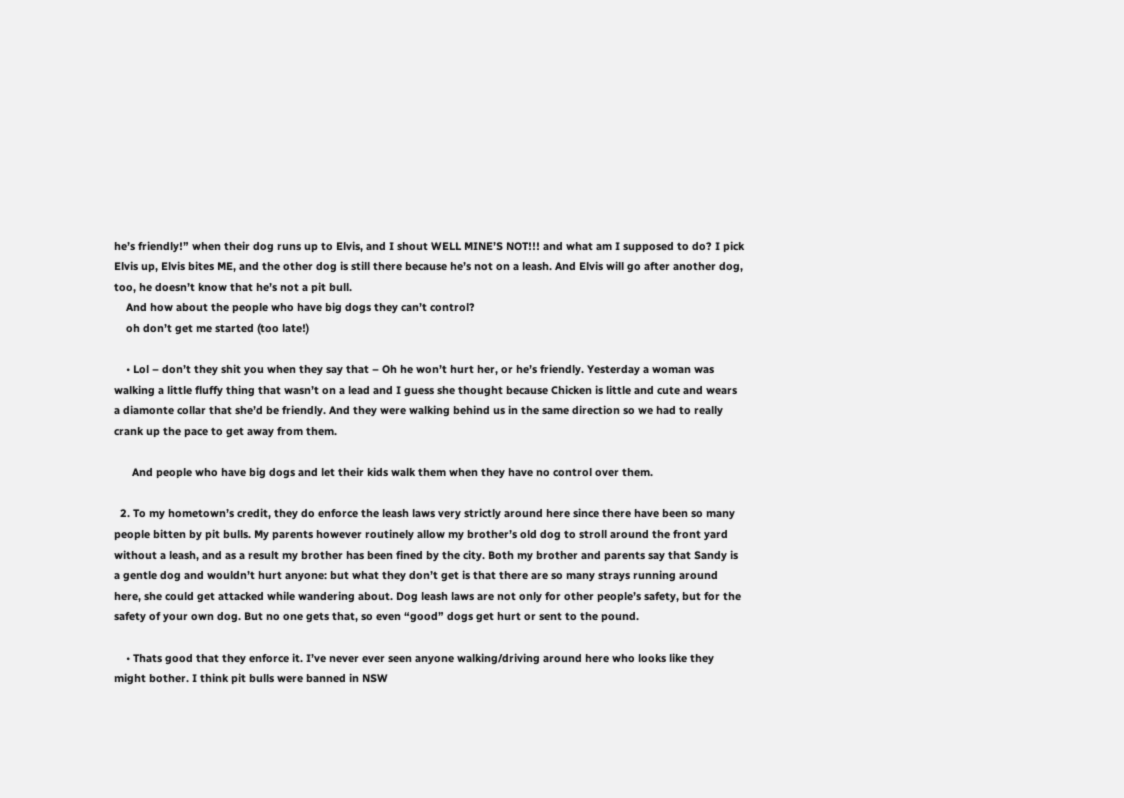he’s friendly!” when their dog runs up to Elvis, and I shout WELL MINE’S NOT!!! and what am I supposed to do? I pick Elvis up, Elvis bites ME, and the other dog is still there because he’s not on a leash. And Elvis will go after another dog, too, he doesn’t know that he’s not a pit bull.
    And how about the people who have big dogs they can’t control?
    oh don’t get me started (too late!)

    • Lol – don’t they shit you when they say that – Oh he won’t hurt her, or he’s friendly. Yesterday a woman was walking a little fluffy thing that wasn’t on a lead and I guess she thought because Chicken is little and cute and wears a diamonte collar that she’d be friendly. And they were walking behind us in the same direction so we had to really crank up the pace to get away from them.

      And people who have big dogs and let their kids walk them when they have no control over them.

  2. To my hometown’s credit, they do enforce the leash laws very strictly around here since there have been so many people bitten by pit bulls. My parents however routinely allow my brother’s old dog to stroll around the front yard without a leash, and as a result my brother has been fined by the city. Both my brother and parents say that Sandy is a gentle dog and wouldn’t hurt anyone: but what they don’t get is that there are so many strays running around here, she could get attacked while wandering about. Dog leash laws are not only for other people’s safety, but for the safety of your own dog. But no one gets that, so even “good” dogs get hurt or sent to the pound.

    • Thats good that they enforce it. I’ve never ever seen anyone walking/driving around here who looks like they might bother. I think pit bulls were banned in NSW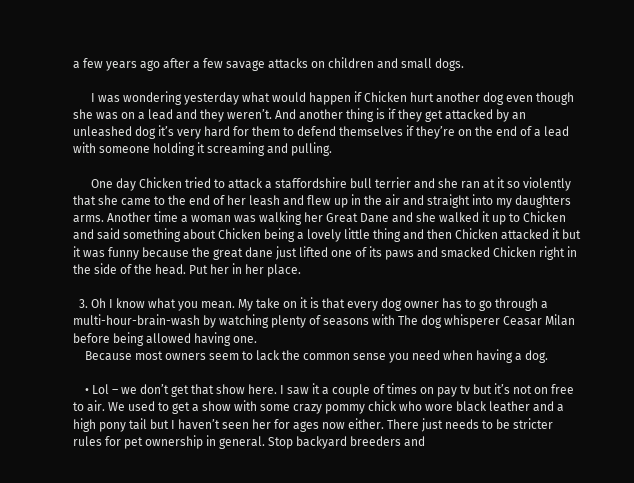a few years ago after a few savage attacks on children and small dogs.

      I was wondering yesterday what would happen if Chicken hurt another dog even though she was on a lead and they weren’t. And another thing is if they get attacked by an unleashed dog it’s very hard for them to defend themselves if they’re on the end of a lead with someone holding it screaming and pulling.

      One day Chicken tried to attack a staffordshire bull terrier and she ran at it so violently that she came to the end of her leash and flew up in the air and straight into my daughters arms. Another time a woman was walking her Great Dane and she walked it up to Chicken and said something about Chicken being a lovely little thing and then Chicken attacked it but it was funny because the great dane just lifted one of its paws and smacked Chicken right in the side of the head. Put her in her place.

  3. Oh I know what you mean. My take on it is that every dog owner has to go through a multi-hour-brain-wash by watching plenty of seasons with The dog whisperer Ceasar Milan before being allowed having one.
    Because most owners seem to lack the common sense you need when having a dog.

    • Lol – we don’t get that show here. I saw it a couple of times on pay tv but it’s not on free to air. We used to get a show with some crazy pommy chick who wore black leather and a high pony tail but I haven’t seen her for ages now either. There just needs to be stricter rules for pet ownership in general. Stop backyard breeders and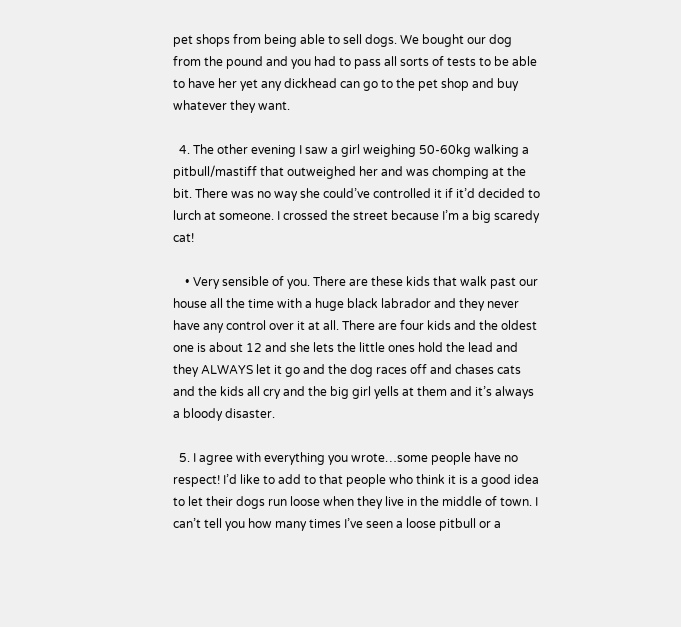pet shops from being able to sell dogs. We bought our dog from the pound and you had to pass all sorts of tests to be able to have her yet any dickhead can go to the pet shop and buy whatever they want.

  4. The other evening I saw a girl weighing 50-60kg walking a pitbull/mastiff that outweighed her and was chomping at the bit. There was no way she could’ve controlled it if it’d decided to lurch at someone. I crossed the street because I’m a big scaredy cat!

    • Very sensible of you. There are these kids that walk past our house all the time with a huge black labrador and they never have any control over it at all. There are four kids and the oldest one is about 12 and she lets the little ones hold the lead and they ALWAYS let it go and the dog races off and chases cats and the kids all cry and the big girl yells at them and it’s always a bloody disaster.

  5. I agree with everything you wrote…some people have no respect! I’d like to add to that people who think it is a good idea to let their dogs run loose when they live in the middle of town. I can’t tell you how many times I’ve seen a loose pitbull or a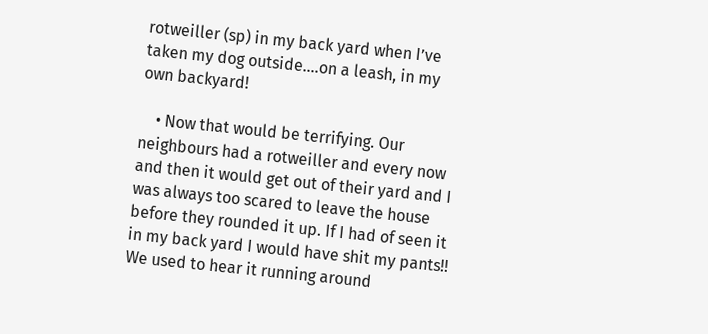rotweiller (sp) in my back yard when I’ve taken my dog outside….on a leash, in my own backyard!

    • Now that would be terrifying. Our neighbours had a rotweiller and every now and then it would get out of their yard and I was always too scared to leave the house before they rounded it up. If I had of seen it in my back yard I would have shit my pants!! We used to hear it running around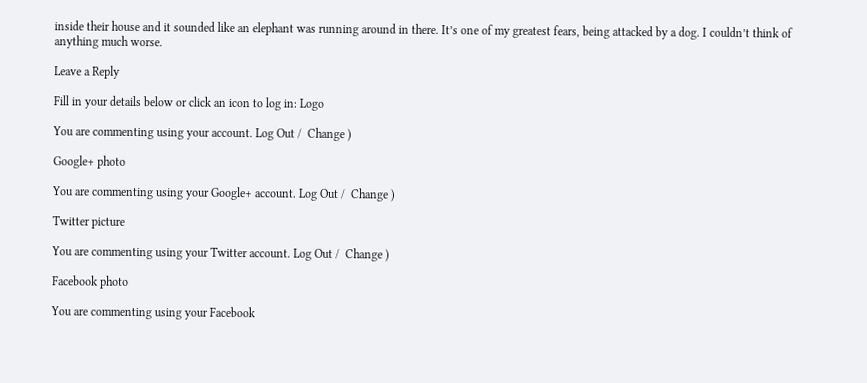inside their house and it sounded like an elephant was running around in there. It’s one of my greatest fears, being attacked by a dog. I couldn’t think of anything much worse.

Leave a Reply

Fill in your details below or click an icon to log in: Logo

You are commenting using your account. Log Out /  Change )

Google+ photo

You are commenting using your Google+ account. Log Out /  Change )

Twitter picture

You are commenting using your Twitter account. Log Out /  Change )

Facebook photo

You are commenting using your Facebook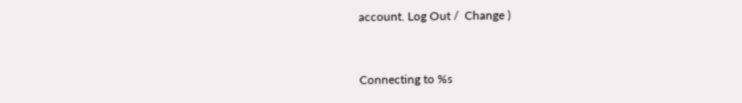account. Log Out /  Change )


Connecting to %s